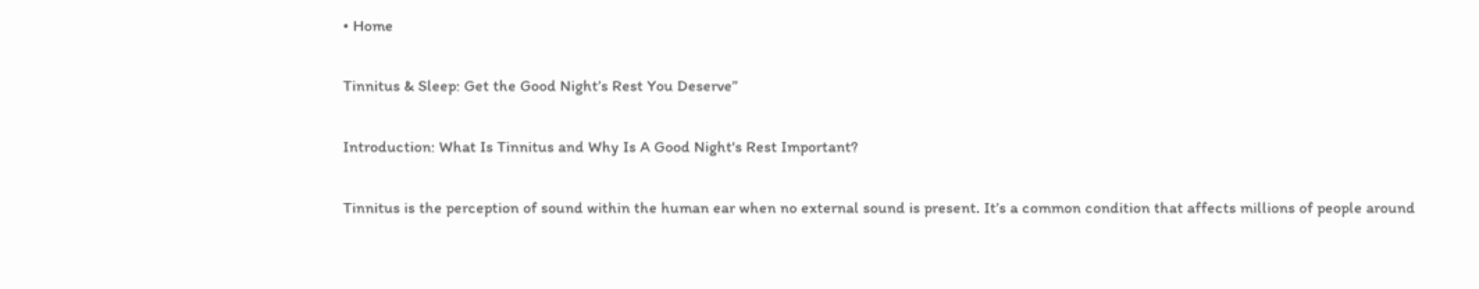• Home

Tinnitus & Sleep: Get the Good Night’s Rest You Deserve”

Introduction: What Is Tinnitus and Why Is A Good Night's Rest Important?

Tinnitus is the perception of sound within the human ear when no external sound is present. It’s a common condition that affects millions of people around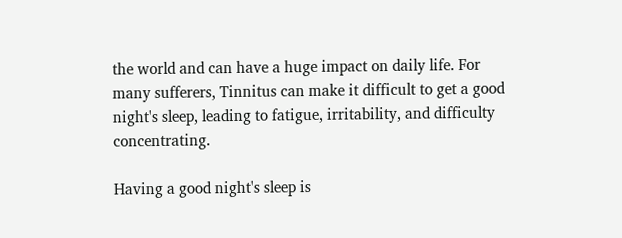the world and can have a huge impact on daily life. For many sufferers, Tinnitus can make it difficult to get a good night's sleep, leading to fatigue, irritability, and difficulty concentrating.

Having a good night's sleep is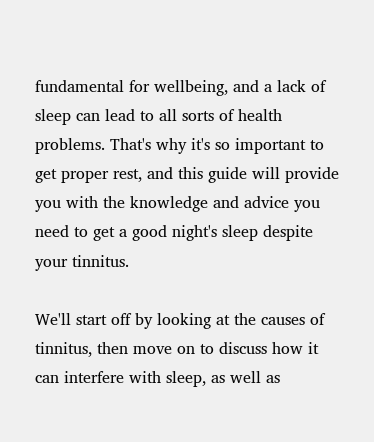fundamental for wellbeing, and a lack of sleep can lead to all sorts of health problems. That's why it's so important to get proper rest, and this guide will provide you with the knowledge and advice you need to get a good night's sleep despite your tinnitus.

We'll start off by looking at the causes of tinnitus, then move on to discuss how it can interfere with sleep, as well as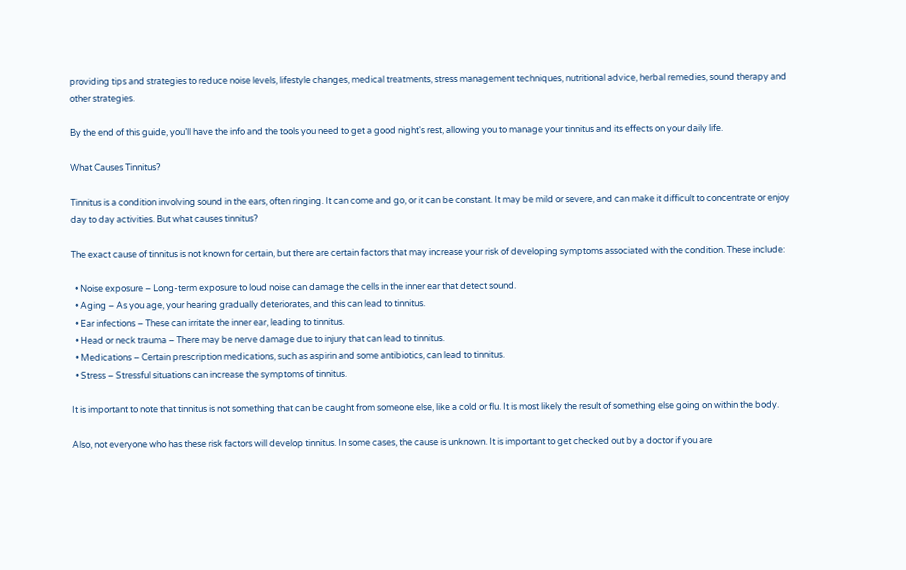providing tips and strategies to reduce noise levels, lifestyle changes, medical treatments, stress management techniques, nutritional advice, herbal remedies, sound therapy and other strategies.

By the end of this guide, you’ll have the info and the tools you need to get a good night's rest, allowing you to manage your tinnitus and its effects on your daily life.

What Causes Tinnitus?

Tinnitus is a condition involving sound in the ears, often ringing. It can come and go, or it can be constant. It may be mild or severe, and can make it difficult to concentrate or enjoy day to day activities. But what causes tinnitus?

The exact cause of tinnitus is not known for certain, but there are certain factors that may increase your risk of developing symptoms associated with the condition. These include:

  • Noise exposure – Long-term exposure to loud noise can damage the cells in the inner ear that detect sound.
  • Aging – As you age, your hearing gradually deteriorates, and this can lead to tinnitus.
  • Ear infections – These can irritate the inner ear, leading to tinnitus.
  • Head or neck trauma – There may be nerve damage due to injury that can lead to tinnitus.
  • Medications – Certain prescription medications, such as aspirin and some antibiotics, can lead to tinnitus.
  • Stress – Stressful situations can increase the symptoms of tinnitus.

It is important to note that tinnitus is not something that can be caught from someone else, like a cold or flu. It is most likely the result of something else going on within the body.

Also, not everyone who has these risk factors will develop tinnitus. In some cases, the cause is unknown. It is important to get checked out by a doctor if you are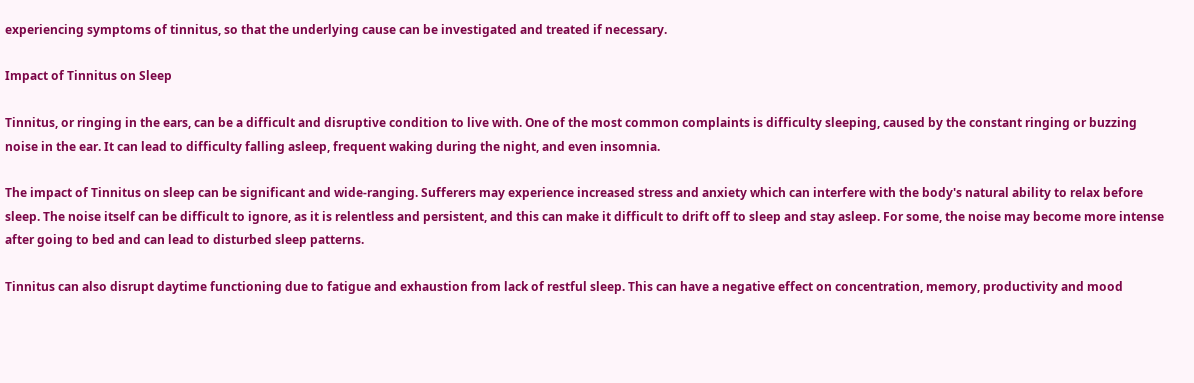experiencing symptoms of tinnitus, so that the underlying cause can be investigated and treated if necessary.

Impact of Tinnitus on Sleep

Tinnitus, or ringing in the ears, can be a difficult and disruptive condition to live with. One of the most common complaints is difficulty sleeping, caused by the constant ringing or buzzing noise in the ear. It can lead to difficulty falling asleep, frequent waking during the night, and even insomnia.

The impact of Tinnitus on sleep can be significant and wide-ranging. Sufferers may experience increased stress and anxiety which can interfere with the body's natural ability to relax before sleep. The noise itself can be difficult to ignore, as it is relentless and persistent, and this can make it difficult to drift off to sleep and stay asleep. For some, the noise may become more intense after going to bed and can lead to disturbed sleep patterns.

Tinnitus can also disrupt daytime functioning due to fatigue and exhaustion from lack of restful sleep. This can have a negative effect on concentration, memory, productivity and mood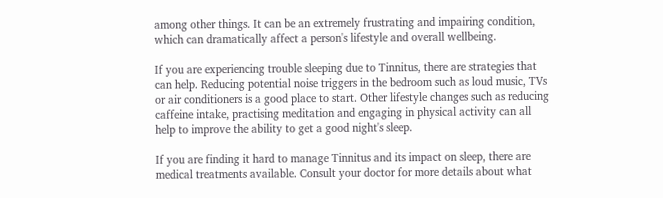among other things. It can be an extremely frustrating and impairing condition, which can dramatically affect a person's lifestyle and overall wellbeing.

If you are experiencing trouble sleeping due to Tinnitus, there are strategies that can help. Reducing potential noise triggers in the bedroom such as loud music, TVs or air conditioners is a good place to start. Other lifestyle changes such as reducing caffeine intake, practising meditation and engaging in physical activity can all help to improve the ability to get a good night's sleep.

If you are finding it hard to manage Tinnitus and its impact on sleep, there are medical treatments available. Consult your doctor for more details about what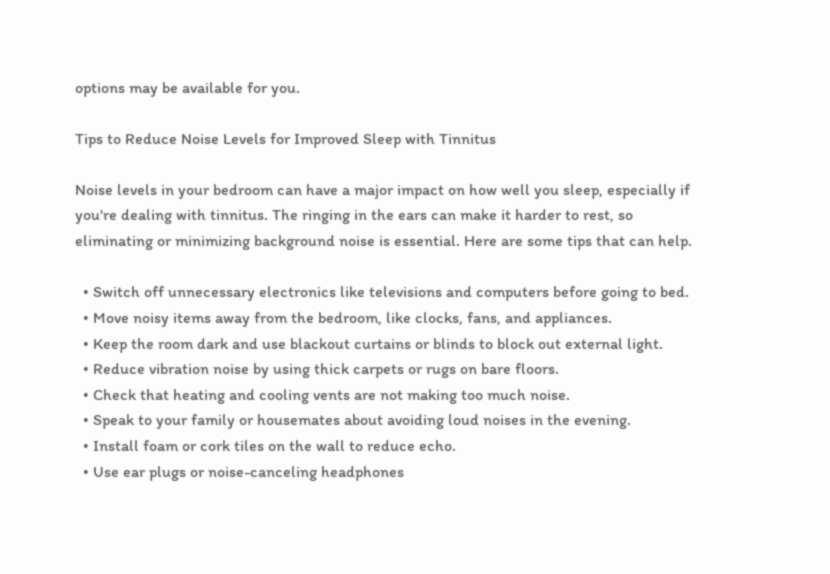options may be available for you.

Tips to Reduce Noise Levels for Improved Sleep with Tinnitus

Noise levels in your bedroom can have a major impact on how well you sleep, especially if you're dealing with tinnitus. The ringing in the ears can make it harder to rest, so eliminating or minimizing background noise is essential. Here are some tips that can help.

  • Switch off unnecessary electronics like televisions and computers before going to bed.
  • Move noisy items away from the bedroom, like clocks, fans, and appliances.
  • Keep the room dark and use blackout curtains or blinds to block out external light.
  • Reduce vibration noise by using thick carpets or rugs on bare floors.
  • Check that heating and cooling vents are not making too much noise.
  • Speak to your family or housemates about avoiding loud noises in the evening.
  • Install foam or cork tiles on the wall to reduce echo.
  • Use ear plugs or noise-canceling headphones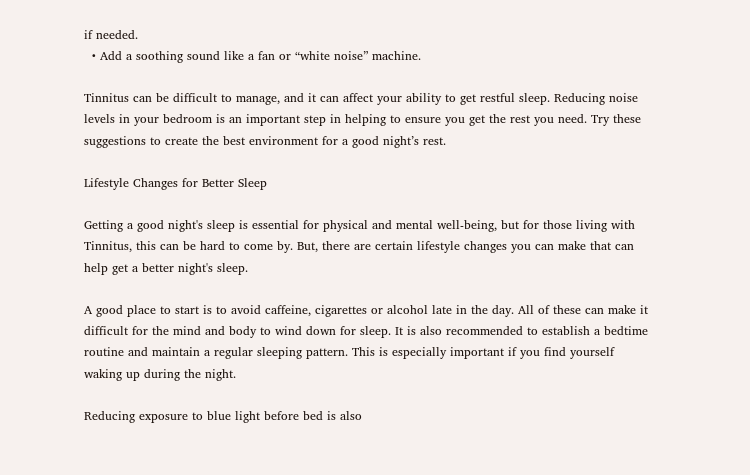if needed.
  • Add a soothing sound like a fan or “white noise” machine.

Tinnitus can be difficult to manage, and it can affect your ability to get restful sleep. Reducing noise levels in your bedroom is an important step in helping to ensure you get the rest you need. Try these suggestions to create the best environment for a good night’s rest.

Lifestyle Changes for Better Sleep

Getting a good night's sleep is essential for physical and mental well-being, but for those living with Tinnitus, this can be hard to come by. But, there are certain lifestyle changes you can make that can help get a better night's sleep.

A good place to start is to avoid caffeine, cigarettes or alcohol late in the day. All of these can make it difficult for the mind and body to wind down for sleep. It is also recommended to establish a bedtime routine and maintain a regular sleeping pattern. This is especially important if you find yourself waking up during the night.

Reducing exposure to blue light before bed is also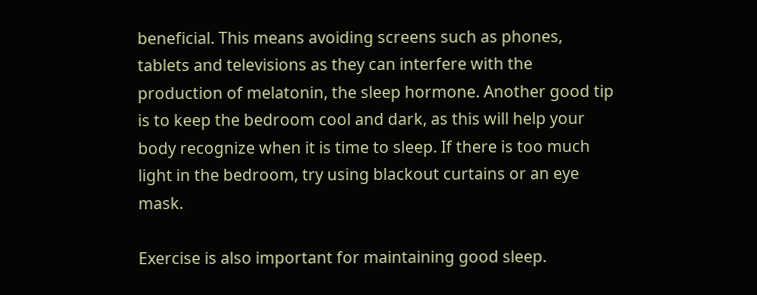beneficial. This means avoiding screens such as phones, tablets and televisions as they can interfere with the production of melatonin, the sleep hormone. Another good tip is to keep the bedroom cool and dark, as this will help your body recognize when it is time to sleep. If there is too much light in the bedroom, try using blackout curtains or an eye mask.

Exercise is also important for maintaining good sleep.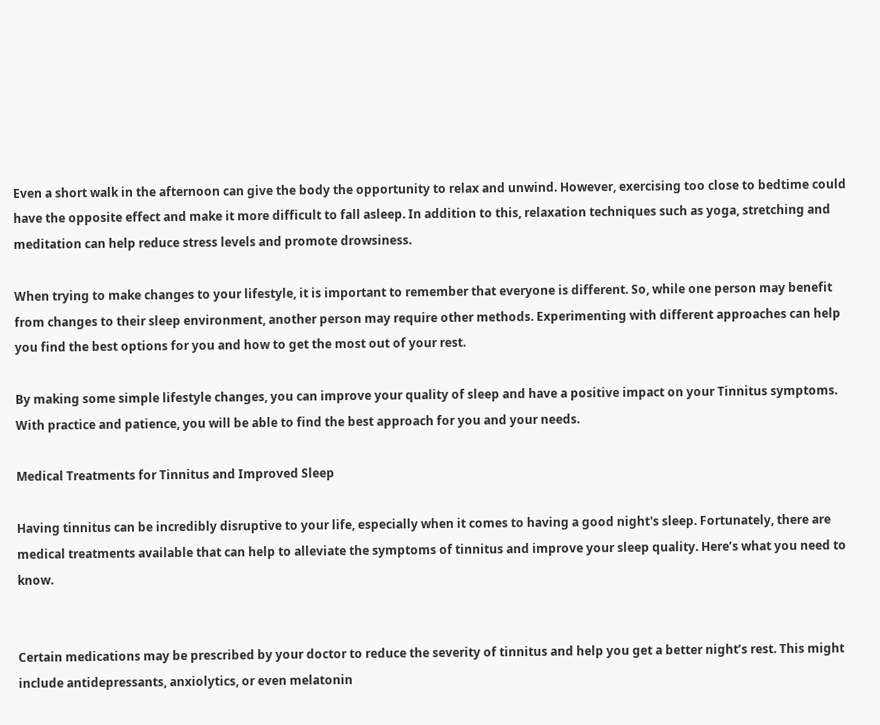Even a short walk in the afternoon can give the body the opportunity to relax and unwind. However, exercising too close to bedtime could have the opposite effect and make it more difficult to fall asleep. In addition to this, relaxation techniques such as yoga, stretching and meditation can help reduce stress levels and promote drowsiness.

When trying to make changes to your lifestyle, it is important to remember that everyone is different. So, while one person may benefit from changes to their sleep environment, another person may require other methods. Experimenting with different approaches can help you find the best options for you and how to get the most out of your rest.

By making some simple lifestyle changes, you can improve your quality of sleep and have a positive impact on your Tinnitus symptoms. With practice and patience, you will be able to find the best approach for you and your needs.

Medical Treatments for Tinnitus and Improved Sleep

Having tinnitus can be incredibly disruptive to your life, especially when it comes to having a good night's sleep. Fortunately, there are medical treatments available that can help to alleviate the symptoms of tinnitus and improve your sleep quality. Here’s what you need to know.


Certain medications may be prescribed by your doctor to reduce the severity of tinnitus and help you get a better night’s rest. This might include antidepressants, anxiolytics, or even melatonin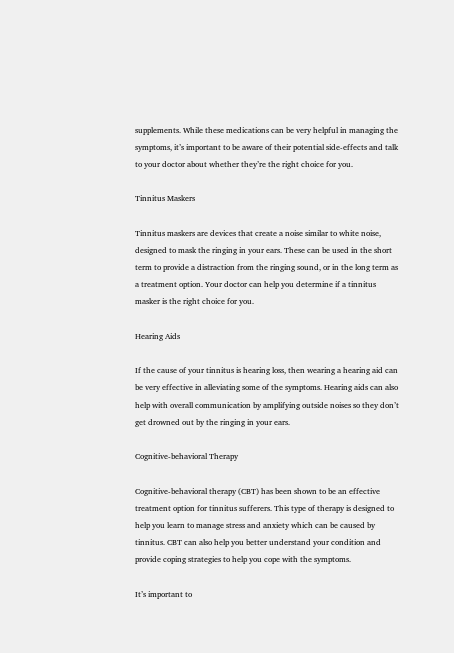supplements. While these medications can be very helpful in managing the symptoms, it’s important to be aware of their potential side-effects and talk to your doctor about whether they’re the right choice for you.

Tinnitus Maskers

Tinnitus maskers are devices that create a noise similar to white noise, designed to mask the ringing in your ears. These can be used in the short term to provide a distraction from the ringing sound, or in the long term as a treatment option. Your doctor can help you determine if a tinnitus masker is the right choice for you.

Hearing Aids

If the cause of your tinnitus is hearing loss, then wearing a hearing aid can be very effective in alleviating some of the symptoms. Hearing aids can also help with overall communication by amplifying outside noises so they don’t get drowned out by the ringing in your ears.

Cognitive-behavioral Therapy

Cognitive-behavioral therapy (CBT) has been shown to be an effective treatment option for tinnitus sufferers. This type of therapy is designed to help you learn to manage stress and anxiety which can be caused by tinnitus. CBT can also help you better understand your condition and provide coping strategies to help you cope with the symptoms.

It’s important to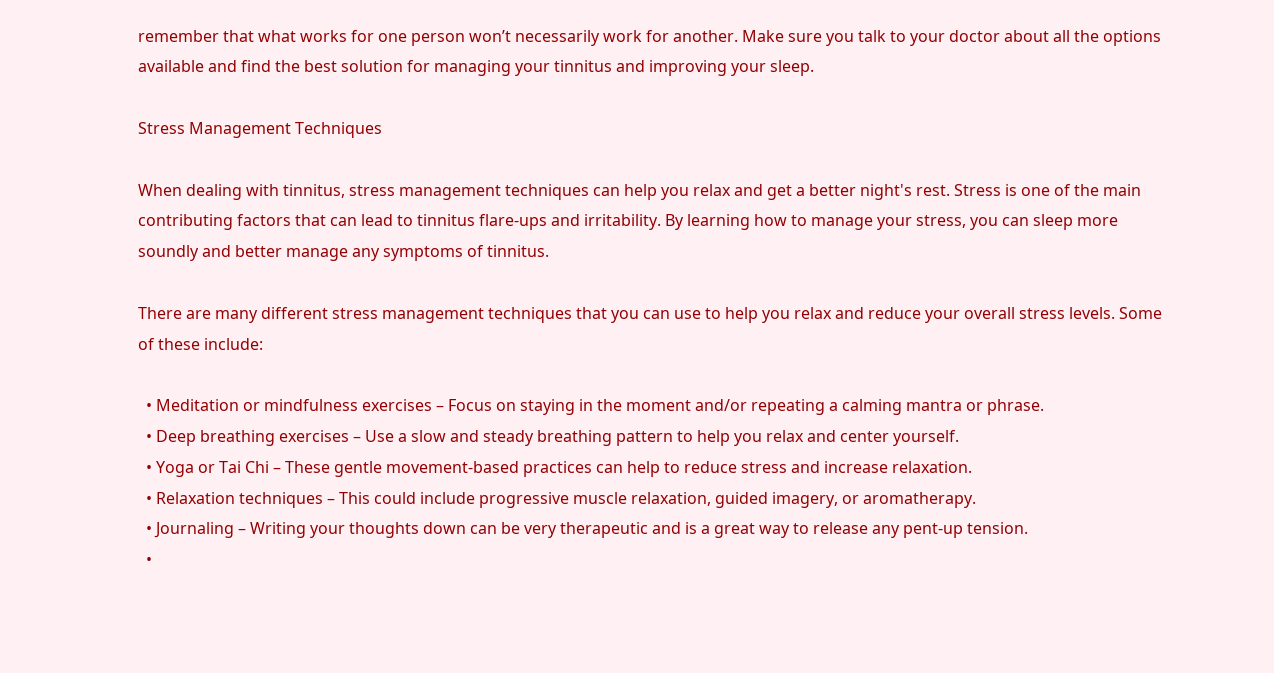remember that what works for one person won’t necessarily work for another. Make sure you talk to your doctor about all the options available and find the best solution for managing your tinnitus and improving your sleep.

Stress Management Techniques

When dealing with tinnitus, stress management techniques can help you relax and get a better night's rest. Stress is one of the main contributing factors that can lead to tinnitus flare-ups and irritability. By learning how to manage your stress, you can sleep more soundly and better manage any symptoms of tinnitus.

There are many different stress management techniques that you can use to help you relax and reduce your overall stress levels. Some of these include:

  • Meditation or mindfulness exercises – Focus on staying in the moment and/or repeating a calming mantra or phrase.
  • Deep breathing exercises – Use a slow and steady breathing pattern to help you relax and center yourself.
  • Yoga or Tai Chi – These gentle movement-based practices can help to reduce stress and increase relaxation.
  • Relaxation techniques – This could include progressive muscle relaxation, guided imagery, or aromatherapy.
  • Journaling – Writing your thoughts down can be very therapeutic and is a great way to release any pent-up tension.
  •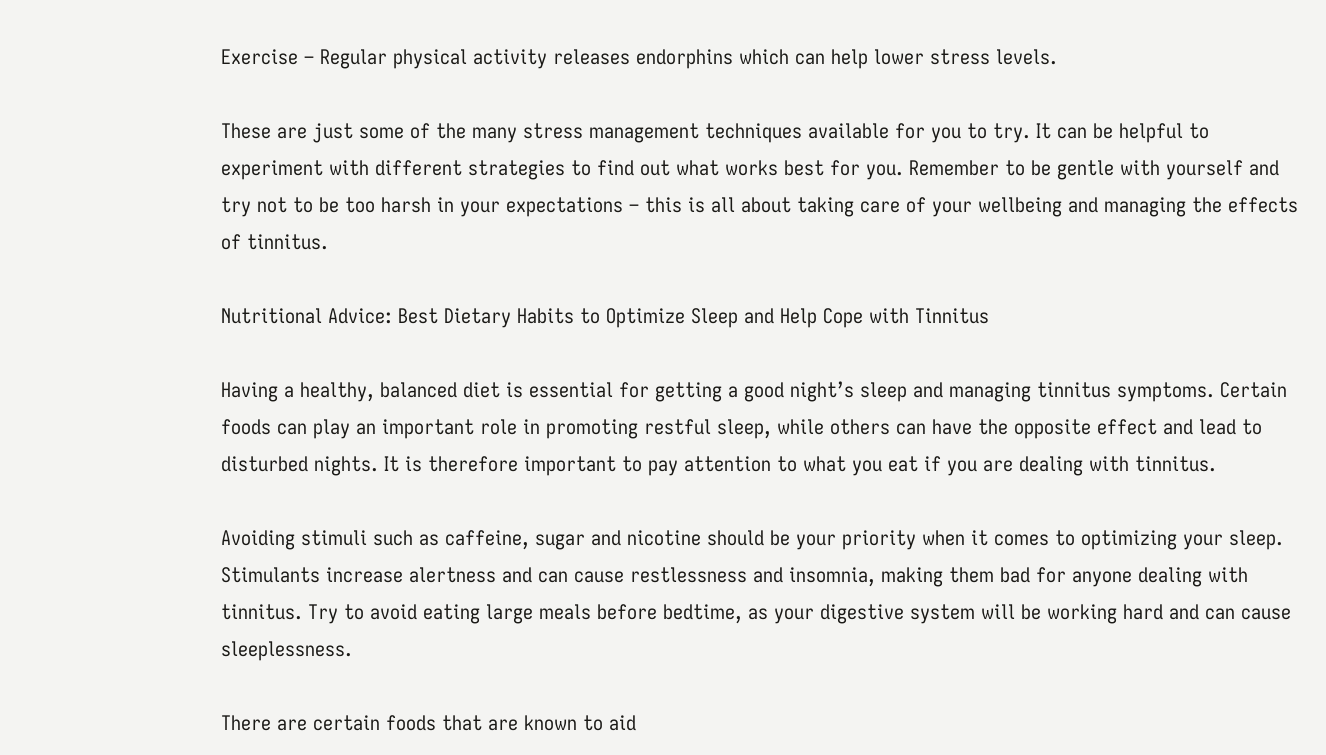Exercise – Regular physical activity releases endorphins which can help lower stress levels.

These are just some of the many stress management techniques available for you to try. It can be helpful to experiment with different strategies to find out what works best for you. Remember to be gentle with yourself and try not to be too harsh in your expectations – this is all about taking care of your wellbeing and managing the effects of tinnitus.

Nutritional Advice: Best Dietary Habits to Optimize Sleep and Help Cope with Tinnitus

Having a healthy, balanced diet is essential for getting a good night’s sleep and managing tinnitus symptoms. Certain foods can play an important role in promoting restful sleep, while others can have the opposite effect and lead to disturbed nights. It is therefore important to pay attention to what you eat if you are dealing with tinnitus.

Avoiding stimuli such as caffeine, sugar and nicotine should be your priority when it comes to optimizing your sleep. Stimulants increase alertness and can cause restlessness and insomnia, making them bad for anyone dealing with tinnitus. Try to avoid eating large meals before bedtime, as your digestive system will be working hard and can cause sleeplessness.

There are certain foods that are known to aid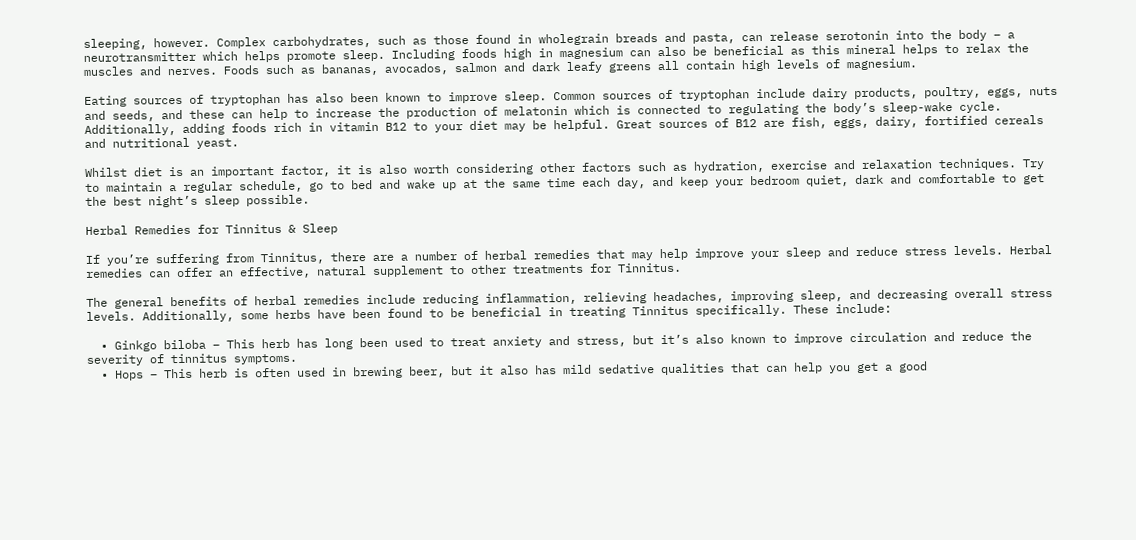sleeping, however. Complex carbohydrates, such as those found in wholegrain breads and pasta, can release serotonin into the body – a neurotransmitter which helps promote sleep. Including foods high in magnesium can also be beneficial as this mineral helps to relax the muscles and nerves. Foods such as bananas, avocados, salmon and dark leafy greens all contain high levels of magnesium.

Eating sources of tryptophan has also been known to improve sleep. Common sources of tryptophan include dairy products, poultry, eggs, nuts and seeds, and these can help to increase the production of melatonin which is connected to regulating the body’s sleep-wake cycle. Additionally, adding foods rich in vitamin B12 to your diet may be helpful. Great sources of B12 are fish, eggs, dairy, fortified cereals and nutritional yeast.

Whilst diet is an important factor, it is also worth considering other factors such as hydration, exercise and relaxation techniques. Try to maintain a regular schedule, go to bed and wake up at the same time each day, and keep your bedroom quiet, dark and comfortable to get the best night’s sleep possible.

Herbal Remedies for Tinnitus & Sleep

If you’re suffering from Tinnitus, there are a number of herbal remedies that may help improve your sleep and reduce stress levels. Herbal remedies can offer an effective, natural supplement to other treatments for Tinnitus.

The general benefits of herbal remedies include reducing inflammation, relieving headaches, improving sleep, and decreasing overall stress levels. Additionally, some herbs have been found to be beneficial in treating Tinnitus specifically. These include:

  • Ginkgo biloba – This herb has long been used to treat anxiety and stress, but it’s also known to improve circulation and reduce the severity of tinnitus symptoms.
  • Hops – This herb is often used in brewing beer, but it also has mild sedative qualities that can help you get a good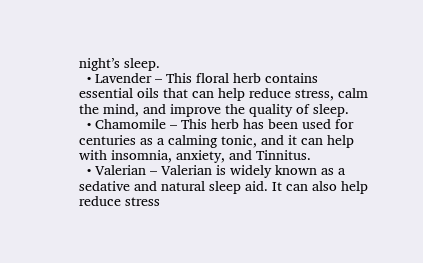night’s sleep.
  • Lavender – This floral herb contains essential oils that can help reduce stress, calm the mind, and improve the quality of sleep.
  • Chamomile – This herb has been used for centuries as a calming tonic, and it can help with insomnia, anxiety, and Tinnitus.
  • Valerian – Valerian is widely known as a sedative and natural sleep aid. It can also help reduce stress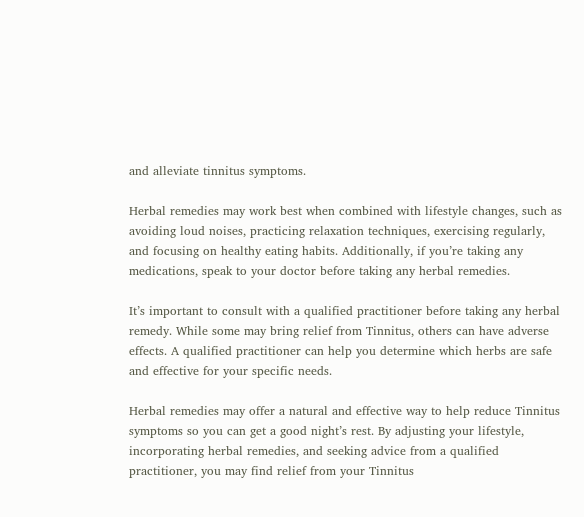and alleviate tinnitus symptoms.

Herbal remedies may work best when combined with lifestyle changes, such as avoiding loud noises, practicing relaxation techniques, exercising regularly, and focusing on healthy eating habits. Additionally, if you’re taking any medications, speak to your doctor before taking any herbal remedies.

It’s important to consult with a qualified practitioner before taking any herbal remedy. While some may bring relief from Tinnitus, others can have adverse effects. A qualified practitioner can help you determine which herbs are safe and effective for your specific needs.

Herbal remedies may offer a natural and effective way to help reduce Tinnitus symptoms so you can get a good night’s rest. By adjusting your lifestyle, incorporating herbal remedies, and seeking advice from a qualified practitioner, you may find relief from your Tinnitus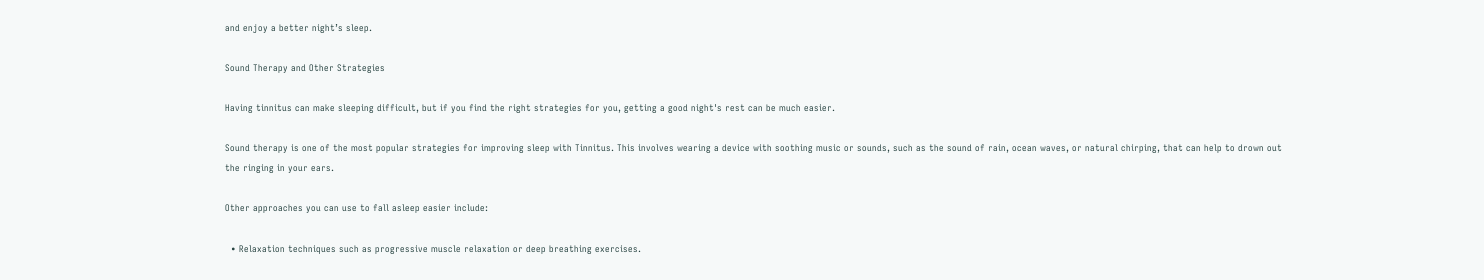and enjoy a better night’s sleep.

Sound Therapy and Other Strategies

Having tinnitus can make sleeping difficult, but if you find the right strategies for you, getting a good night's rest can be much easier.

Sound therapy is one of the most popular strategies for improving sleep with Tinnitus. This involves wearing a device with soothing music or sounds, such as the sound of rain, ocean waves, or natural chirping, that can help to drown out the ringing in your ears.

Other approaches you can use to fall asleep easier include:

  • Relaxation techniques such as progressive muscle relaxation or deep breathing exercises.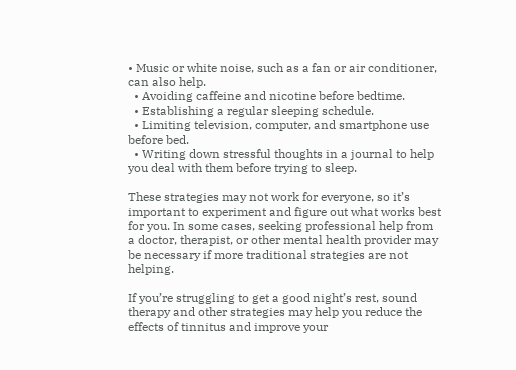• Music or white noise, such as a fan or air conditioner, can also help.
  • Avoiding caffeine and nicotine before bedtime.
  • Establishing a regular sleeping schedule.
  • Limiting television, computer, and smartphone use before bed.
  • Writing down stressful thoughts in a journal to help you deal with them before trying to sleep.

These strategies may not work for everyone, so it’s important to experiment and figure out what works best for you. In some cases, seeking professional help from a doctor, therapist, or other mental health provider may be necessary if more traditional strategies are not helping.

If you’re struggling to get a good night’s rest, sound therapy and other strategies may help you reduce the effects of tinnitus and improve your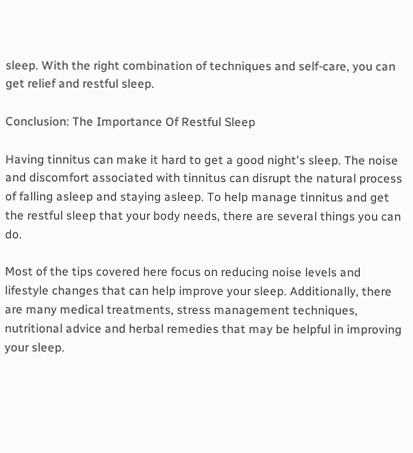sleep. With the right combination of techniques and self-care, you can get relief and restful sleep.

Conclusion: The Importance Of Restful Sleep

Having tinnitus can make it hard to get a good night's sleep. The noise and discomfort associated with tinnitus can disrupt the natural process of falling asleep and staying asleep. To help manage tinnitus and get the restful sleep that your body needs, there are several things you can do.

Most of the tips covered here focus on reducing noise levels and lifestyle changes that can help improve your sleep. Additionally, there are many medical treatments, stress management techniques, nutritional advice and herbal remedies that may be helpful in improving your sleep.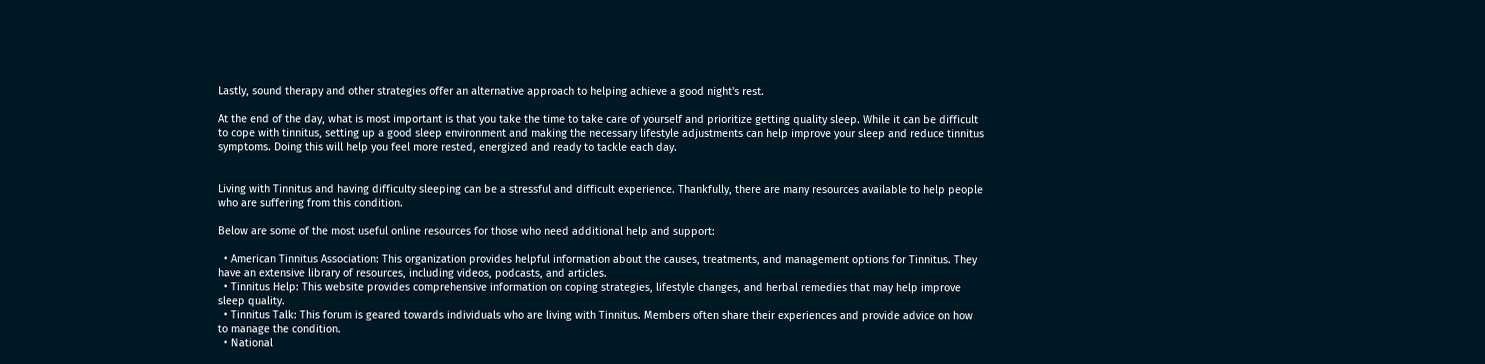Lastly, sound therapy and other strategies offer an alternative approach to helping achieve a good night's rest.

At the end of the day, what is most important is that you take the time to take care of yourself and prioritize getting quality sleep. While it can be difficult to cope with tinnitus, setting up a good sleep environment and making the necessary lifestyle adjustments can help improve your sleep and reduce tinnitus symptoms. Doing this will help you feel more rested, energized and ready to tackle each day.


Living with Tinnitus and having difficulty sleeping can be a stressful and difficult experience. Thankfully, there are many resources available to help people who are suffering from this condition.

Below are some of the most useful online resources for those who need additional help and support:

  • American Tinnitus Association: This organization provides helpful information about the causes, treatments, and management options for Tinnitus. They have an extensive library of resources, including videos, podcasts, and articles.
  • Tinnitus Help: This website provides comprehensive information on coping strategies, lifestyle changes, and herbal remedies that may help improve sleep quality.
  • Tinnitus Talk: This forum is geared towards individuals who are living with Tinnitus. Members often share their experiences and provide advice on how to manage the condition.
  • National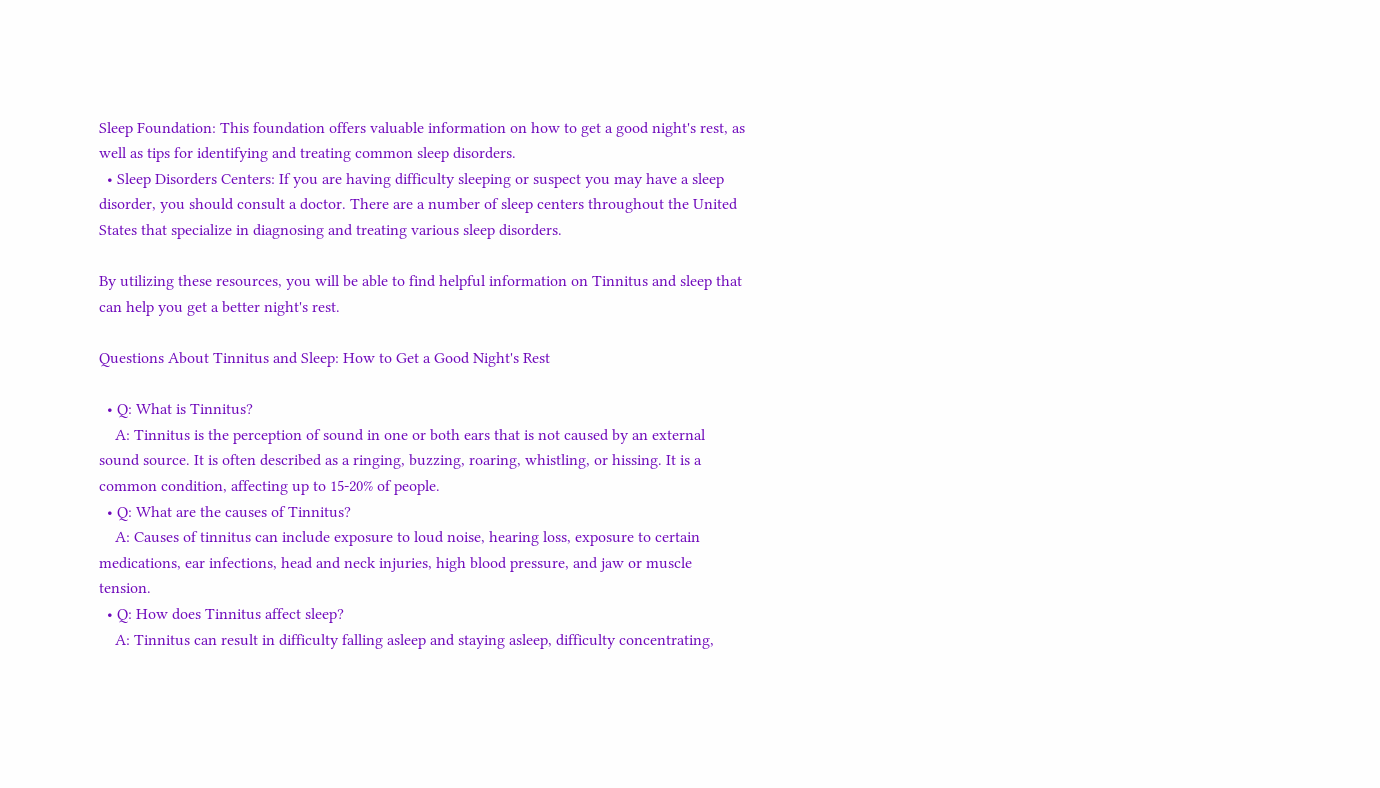Sleep Foundation: This foundation offers valuable information on how to get a good night's rest, as well as tips for identifying and treating common sleep disorders.
  • Sleep Disorders Centers: If you are having difficulty sleeping or suspect you may have a sleep disorder, you should consult a doctor. There are a number of sleep centers throughout the United States that specialize in diagnosing and treating various sleep disorders.

By utilizing these resources, you will be able to find helpful information on Tinnitus and sleep that can help you get a better night's rest.

Questions About Tinnitus and Sleep: How to Get a Good Night's Rest

  • Q: What is Tinnitus?
    A: Tinnitus is the perception of sound in one or both ears that is not caused by an external sound source. It is often described as a ringing, buzzing, roaring, whistling, or hissing. It is a common condition, affecting up to 15-20% of people.
  • Q: What are the causes of Tinnitus?
    A: Causes of tinnitus can include exposure to loud noise, hearing loss, exposure to certain medications, ear infections, head and neck injuries, high blood pressure, and jaw or muscle tension.
  • Q: How does Tinnitus affect sleep?
    A: Tinnitus can result in difficulty falling asleep and staying asleep, difficulty concentrating,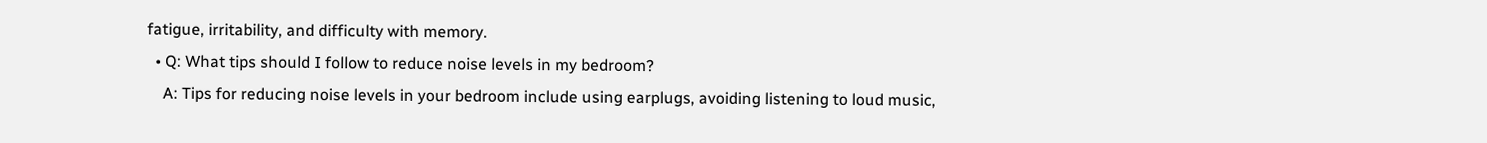fatigue, irritability, and difficulty with memory.
  • Q: What tips should I follow to reduce noise levels in my bedroom?
    A: Tips for reducing noise levels in your bedroom include using earplugs, avoiding listening to loud music,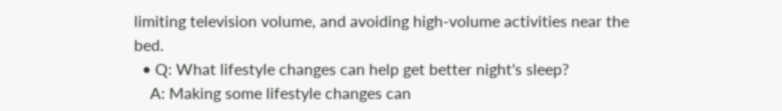limiting television volume, and avoiding high-volume activities near the bed.
  • Q: What lifestyle changes can help get better night's sleep?
    A: Making some lifestyle changes can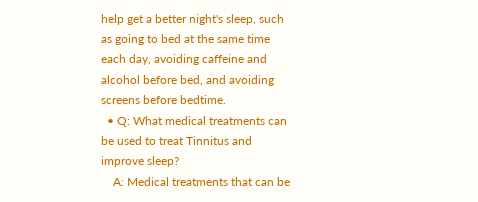help get a better night's sleep, such as going to bed at the same time each day, avoiding caffeine and alcohol before bed, and avoiding screens before bedtime.
  • Q: What medical treatments can be used to treat Tinnitus and improve sleep?
    A: Medical treatments that can be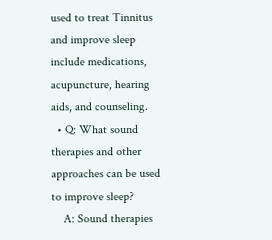used to treat Tinnitus and improve sleep include medications, acupuncture, hearing aids, and counseling.
  • Q: What sound therapies and other approaches can be used to improve sleep?
    A: Sound therapies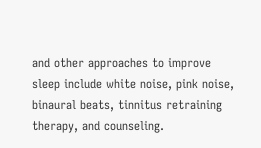and other approaches to improve sleep include white noise, pink noise, binaural beats, tinnitus retraining therapy, and counseling.